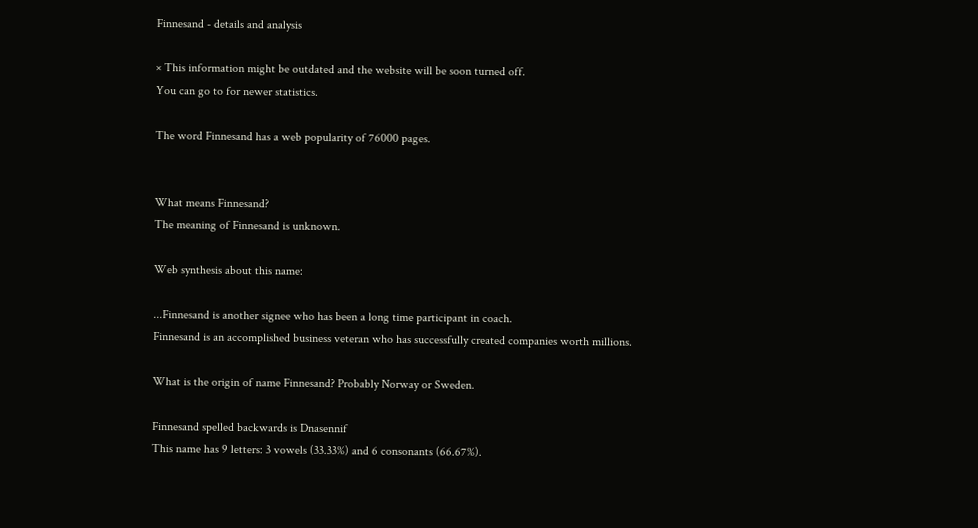Finnesand - details and analysis

× This information might be outdated and the website will be soon turned off.
You can go to for newer statistics.

The word Finnesand has a web popularity of 76000 pages.


What means Finnesand?
The meaning of Finnesand is unknown.

Web synthesis about this name:

...Finnesand is another signee who has been a long time participant in coach.
Finnesand is an accomplished business veteran who has successfully created companies worth millions.

What is the origin of name Finnesand? Probably Norway or Sweden.

Finnesand spelled backwards is Dnasennif
This name has 9 letters: 3 vowels (33.33%) and 6 consonants (66.67%).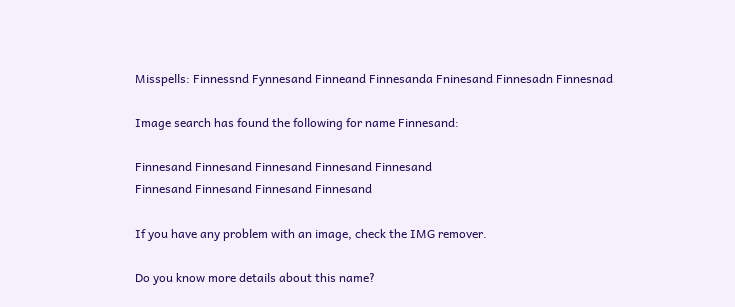Misspells: Finnessnd Fynnesand Finneand Finnesanda Fninesand Finnesadn Finnesnad

Image search has found the following for name Finnesand:

Finnesand Finnesand Finnesand Finnesand Finnesand
Finnesand Finnesand Finnesand Finnesand

If you have any problem with an image, check the IMG remover.

Do you know more details about this name?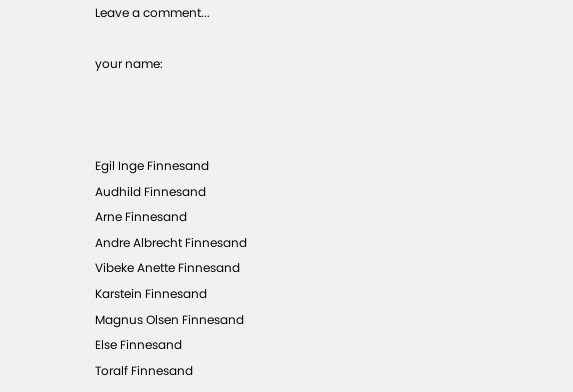Leave a comment...

your name:



Egil Inge Finnesand
Audhild Finnesand
Arne Finnesand
Andre Albrecht Finnesand
Vibeke Anette Finnesand
Karstein Finnesand
Magnus Olsen Finnesand
Else Finnesand
Toralf Finnesand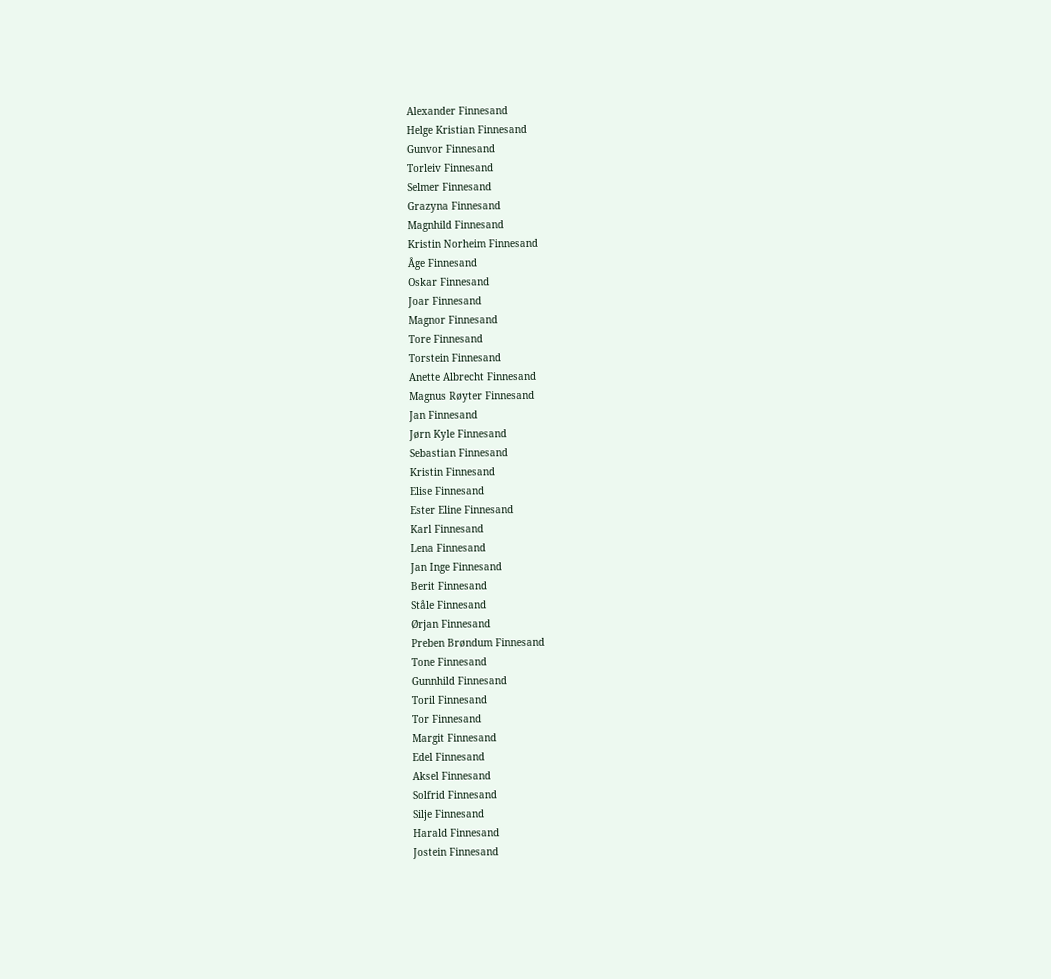Alexander Finnesand
Helge Kristian Finnesand
Gunvor Finnesand
Torleiv Finnesand
Selmer Finnesand
Grazyna Finnesand
Magnhild Finnesand
Kristin Norheim Finnesand
Åge Finnesand
Oskar Finnesand
Joar Finnesand
Magnor Finnesand
Tore Finnesand
Torstein Finnesand
Anette Albrecht Finnesand
Magnus Røyter Finnesand
Jan Finnesand
Jørn Kyle Finnesand
Sebastian Finnesand
Kristin Finnesand
Elise Finnesand
Ester Eline Finnesand
Karl Finnesand
Lena Finnesand
Jan Inge Finnesand
Berit Finnesand
Ståle Finnesand
Ørjan Finnesand
Preben Brøndum Finnesand
Tone Finnesand
Gunnhild Finnesand
Toril Finnesand
Tor Finnesand
Margit Finnesand
Edel Finnesand
Aksel Finnesand
Solfrid Finnesand
Silje Finnesand
Harald Finnesand
Jostein Finnesand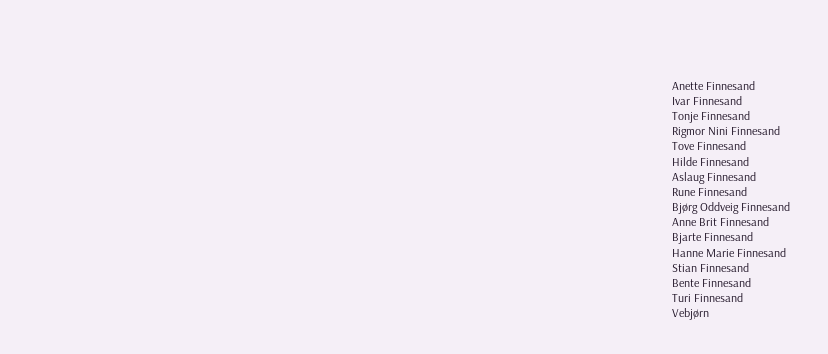Anette Finnesand
Ivar Finnesand
Tonje Finnesand
Rigmor Nini Finnesand
Tove Finnesand
Hilde Finnesand
Aslaug Finnesand
Rune Finnesand
Bjørg Oddveig Finnesand
Anne Brit Finnesand
Bjarte Finnesand
Hanne Marie Finnesand
Stian Finnesand
Bente Finnesand
Turi Finnesand
Vebjørn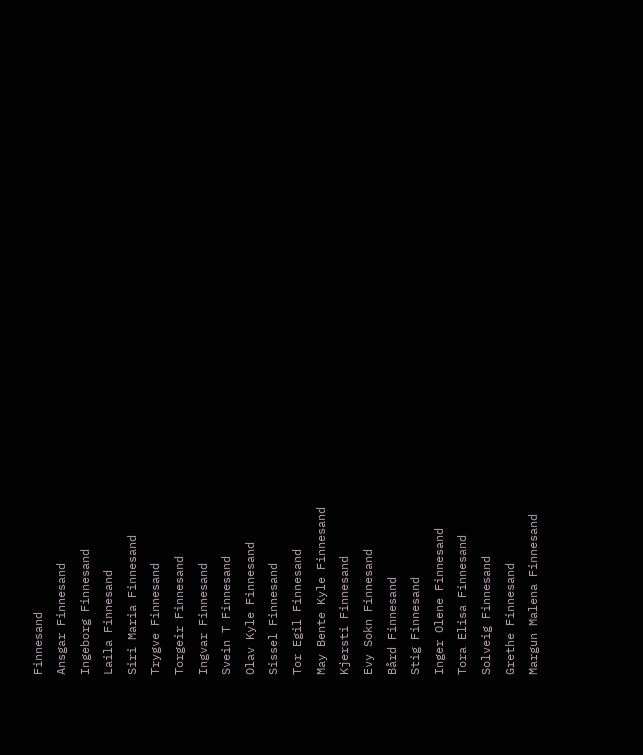Finnesand
Ansgar Finnesand
Ingeborg Finnesand
Laila Finnesand
Siri Maria Finnesand
Trygve Finnesand
Torgeir Finnesand
Ingvar Finnesand
Svein T Finnesand
Olav Kyle Finnesand
Sissel Finnesand
Tor Egil Finnesand
May Bente Kyle Finnesand
Kjersti Finnesand
Evy Sokn Finnesand
Bård Finnesand
Stig Finnesand
Inger Olene Finnesand
Tora Elisa Finnesand
Solveig Finnesand
Grethe Finnesand
Margun Malena Finnesand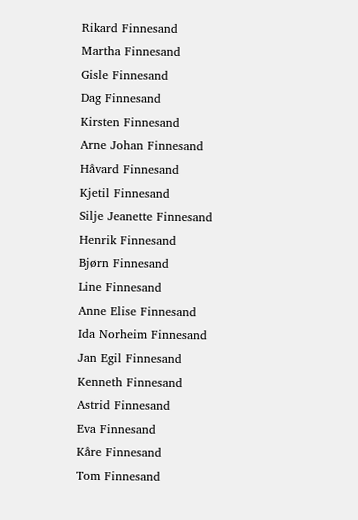Rikard Finnesand
Martha Finnesand
Gisle Finnesand
Dag Finnesand
Kirsten Finnesand
Arne Johan Finnesand
Håvard Finnesand
Kjetil Finnesand
Silje Jeanette Finnesand
Henrik Finnesand
Bjørn Finnesand
Line Finnesand
Anne Elise Finnesand
Ida Norheim Finnesand
Jan Egil Finnesand
Kenneth Finnesand
Astrid Finnesand
Eva Finnesand
Kåre Finnesand
Tom Finnesand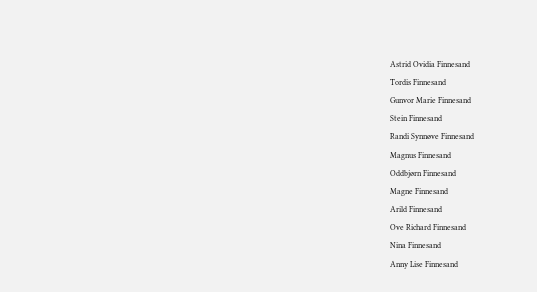Astrid Ovidia Finnesand
Tordis Finnesand
Gunvor Marie Finnesand
Stein Finnesand
Randi Synnøve Finnesand
Magnus Finnesand
Oddbjørn Finnesand
Magne Finnesand
Arild Finnesand
Ove Richard Finnesand
Nina Finnesand
Anny Lise Finnesand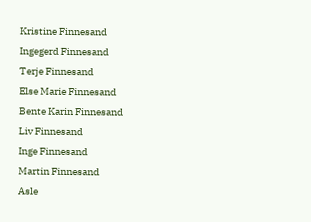Kristine Finnesand
Ingegerd Finnesand
Terje Finnesand
Else Marie Finnesand
Bente Karin Finnesand
Liv Finnesand
Inge Finnesand
Martin Finnesand
Asle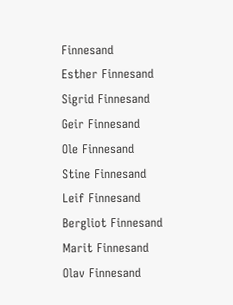Finnesand
Esther Finnesand
Sigrid Finnesand
Geir Finnesand
Ole Finnesand
Stine Finnesand
Leif Finnesand
Bergliot Finnesand
Marit Finnesand
Olav Finnesand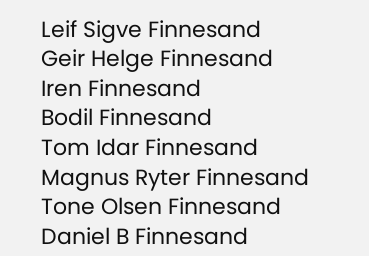Leif Sigve Finnesand
Geir Helge Finnesand
Iren Finnesand
Bodil Finnesand
Tom Idar Finnesand
Magnus Ryter Finnesand
Tone Olsen Finnesand
Daniel B Finnesand